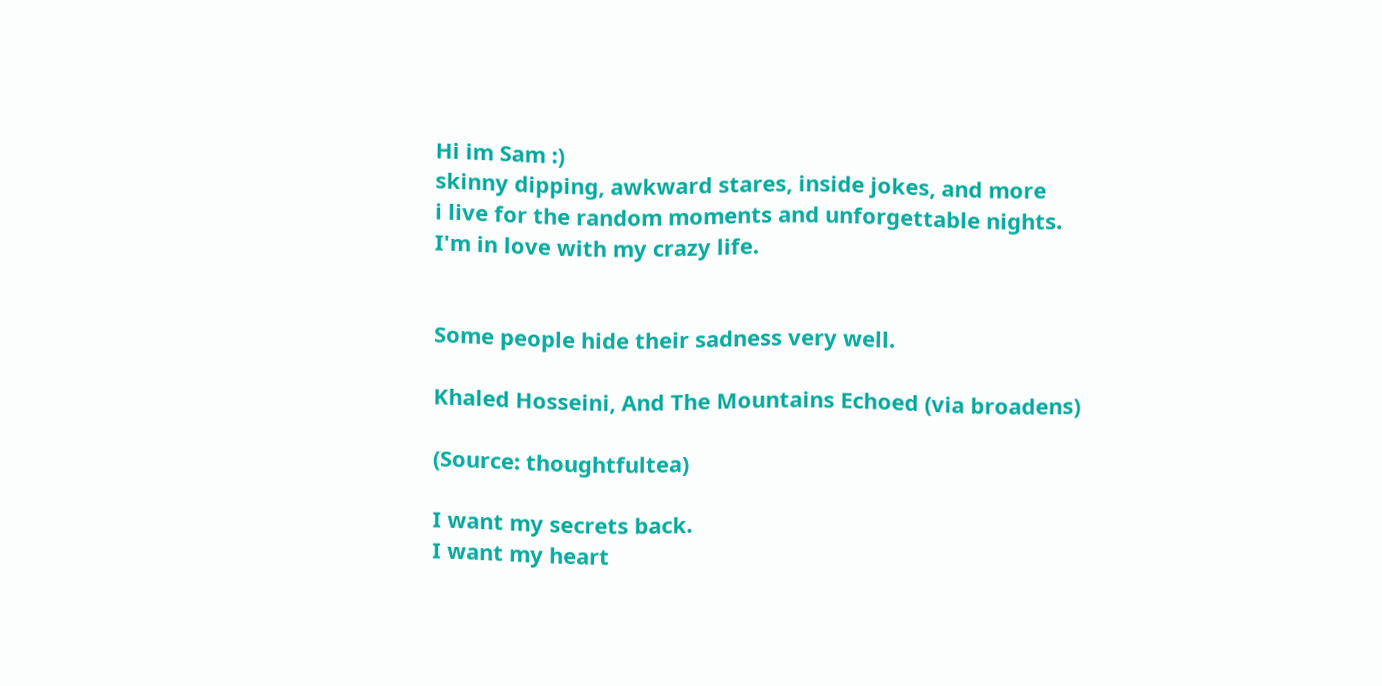Hi im Sam :)
skinny dipping, awkward stares, inside jokes, and more
i live for the random moments and unforgettable nights.
I'm in love with my crazy life.


Some people hide their sadness very well.

Khaled Hosseini, And The Mountains Echoed (via broadens)

(Source: thoughtfultea)

I want my secrets back.
I want my heart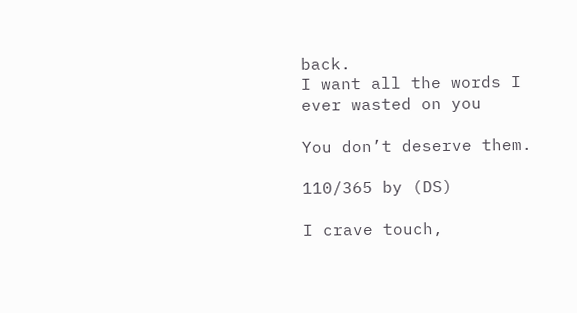back.
I want all the words I
ever wasted on you

You don’t deserve them.

110/365 by (DS)

I crave touch,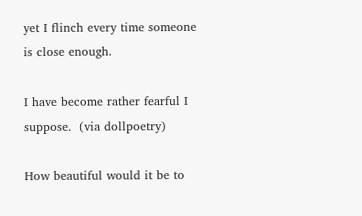yet I flinch every time someone is close enough.

I have become rather fearful I suppose.  (via dollpoetry)

How beautiful would it be to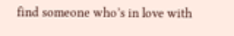find someone who’s in love with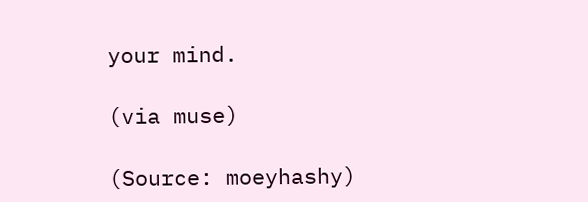your mind.

(via muse)

(Source: moeyhashy)